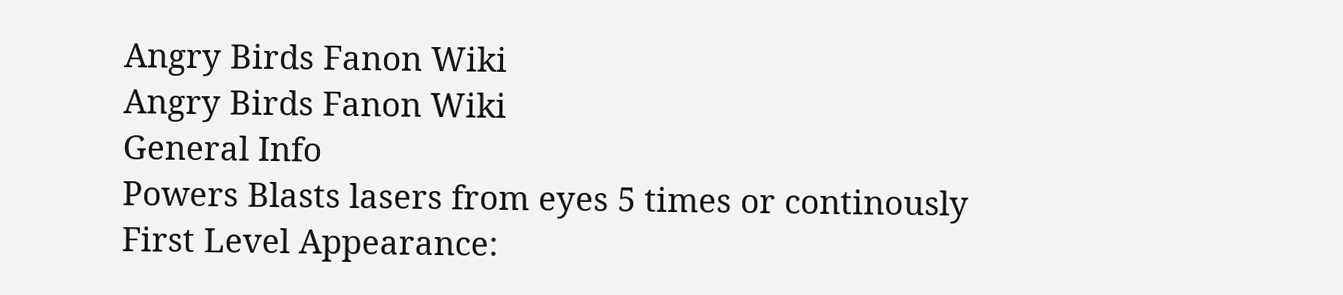Angry Birds Fanon Wiki
Angry Birds Fanon Wiki
General Info
Powers Blasts lasers from eyes 5 times or continously
First Level Appearance: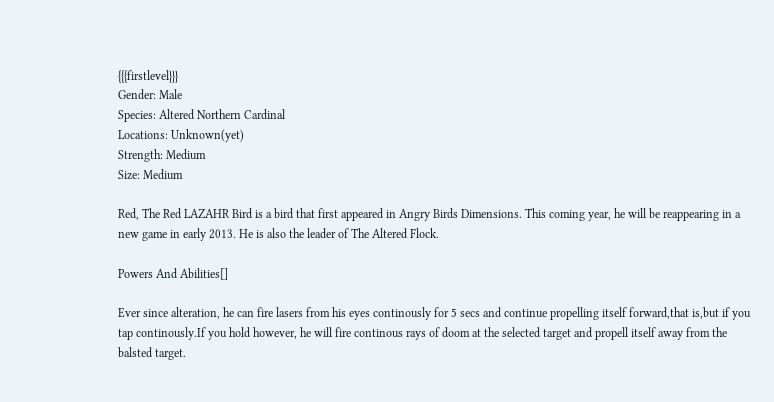{{{firstlevel}}}
Gender: Male
Species: Altered Northern Cardinal
Locations: Unknown(yet)
Strength: Medium
Size: Medium

Red, The Red LAZAHR Bird is a bird that first appeared in Angry Birds Dimensions. This coming year, he will be reappearing in a new game in early 2013. He is also the leader of The Altered Flock.

Powers And Abilities[]

Ever since alteration, he can fire lasers from his eyes continously for 5 secs and continue propelling itself forward,that is,but if you tap continously.If you hold however, he will fire continous rays of doom at the selected target and propell itself away from the balsted target.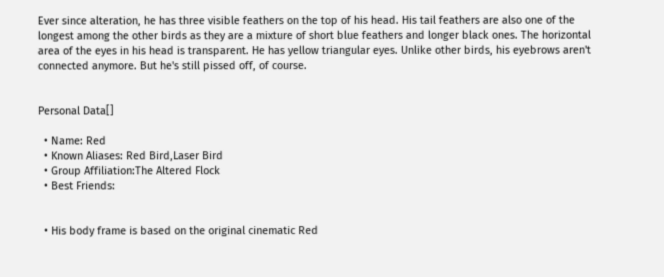Ever since alteration, he has three visible feathers on the top of his head. His tail feathers are also one of the longest among the other birds as they are a mixture of short blue feathers and longer black ones. The horizontal area of the eyes in his head is transparent. He has yellow triangular eyes. Unlike other birds, his eyebrows aren't connected anymore. But he's still pissed off, of course.


Personal Data[]

  • Name: Red
  • Known Aliases: Red Bird,Laser Bird
  • Group Affiliation:The Altered Flock
  • Best Friends:


  • His body frame is based on the original cinematic Red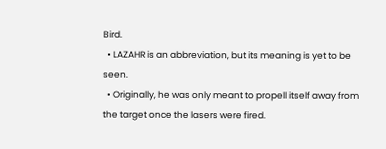Bird.
  • LAZAHR is an abbreviation, but its meaning is yet to be seen.
  • Originally, he was only meant to propell itself away from the target once the lasers were fired.